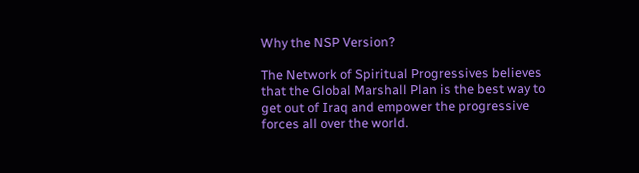Why the NSP Version?

The Network of Spiritual Progressives believes that the Global Marshall Plan is the best way to get out of Iraq and empower the progressive forces all over the world.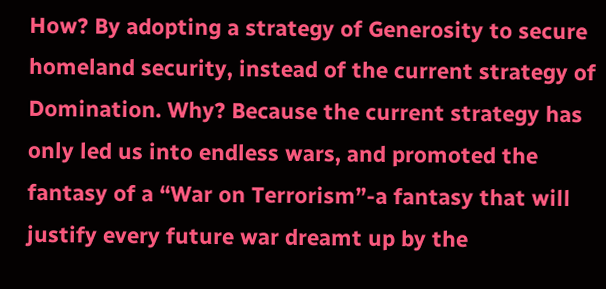How? By adopting a strategy of Generosity to secure homeland security, instead of the current strategy of Domination. Why? Because the current strategy has only led us into endless wars, and promoted the fantasy of a “War on Terrorism”-a fantasy that will justify every future war dreamt up by the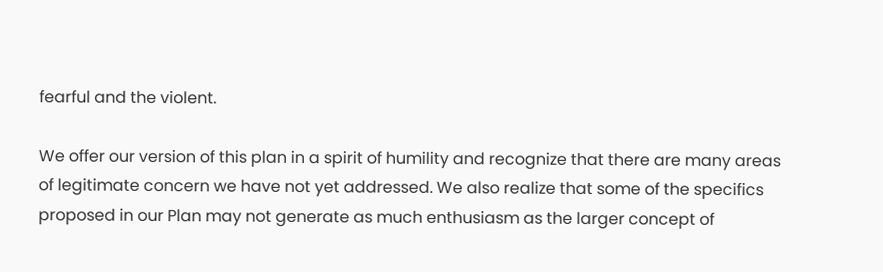fearful and the violent.

We offer our version of this plan in a spirit of humility and recognize that there are many areas of legitimate concern we have not yet addressed. We also realize that some of the specifics proposed in our Plan may not generate as much enthusiasm as the larger concept of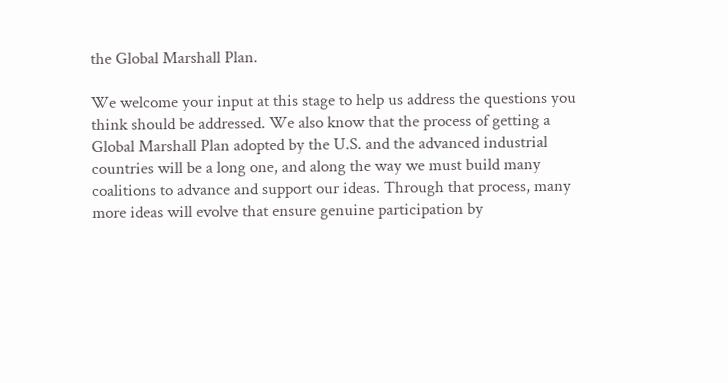the Global Marshall Plan.

We welcome your input at this stage to help us address the questions you think should be addressed. We also know that the process of getting a Global Marshall Plan adopted by the U.S. and the advanced industrial countries will be a long one, and along the way we must build many coalitions to advance and support our ideas. Through that process, many more ideas will evolve that ensure genuine participation by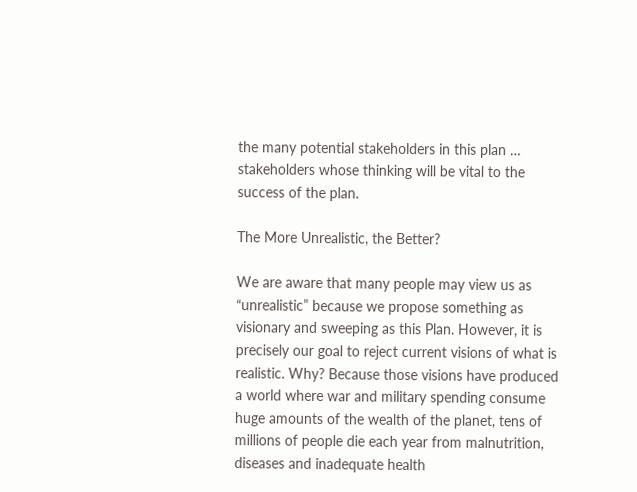the many potential stakeholders in this plan … stakeholders whose thinking will be vital to the success of the plan.

The More Unrealistic, the Better?

We are aware that many people may view us as “unrealistic” because we propose something as visionary and sweeping as this Plan. However, it is precisely our goal to reject current visions of what is realistic. Why? Because those visions have produced a world where war and military spending consume huge amounts of the wealth of the planet, tens of millions of people die each year from malnutrition, diseases and inadequate health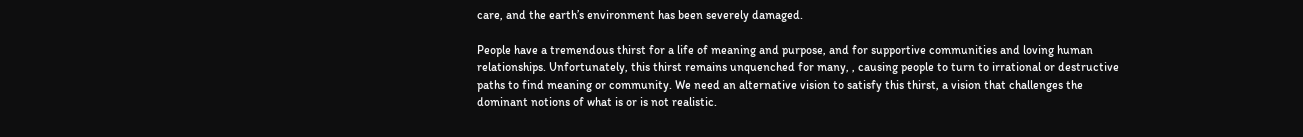care, and the earth’s environment has been severely damaged.

People have a tremendous thirst for a life of meaning and purpose, and for supportive communities and loving human relationships. Unfortunately, this thirst remains unquenched for many, , causing people to turn to irrational or destructive paths to find meaning or community. We need an alternative vision to satisfy this thirst, a vision that challenges the dominant notions of what is or is not realistic.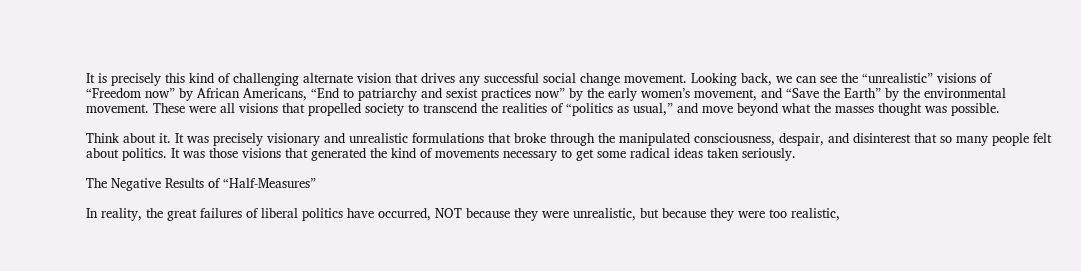It is precisely this kind of challenging alternate vision that drives any successful social change movement. Looking back, we can see the “unrealistic” visions of  “Freedom now” by African Americans, “End to patriarchy and sexist practices now” by the early women’s movement, and “Save the Earth” by the environmental movement. These were all visions that propelled society to transcend the realities of “politics as usual,” and move beyond what the masses thought was possible.

Think about it. It was precisely visionary and unrealistic formulations that broke through the manipulated consciousness, despair, and disinterest that so many people felt about politics. It was those visions that generated the kind of movements necessary to get some radical ideas taken seriously.

The Negative Results of “Half-Measures”

In reality, the great failures of liberal politics have occurred, NOT because they were unrealistic, but because they were too realistic,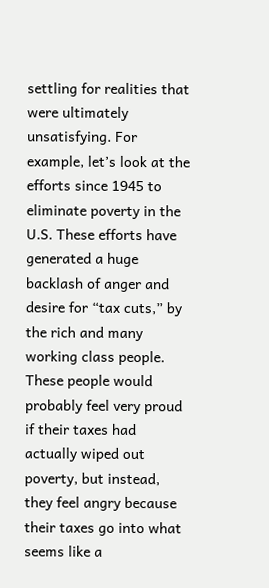settling for realities that were ultimately unsatisfying. For example, let’s look at the efforts since 1945 to eliminate poverty in the U.S. These efforts have generated a huge backlash of anger and desire for “tax cuts,” by the rich and many working class people. These people would probably feel very proud if their taxes had actually wiped out poverty, but instead, they feel angry because their taxes go into what seems like a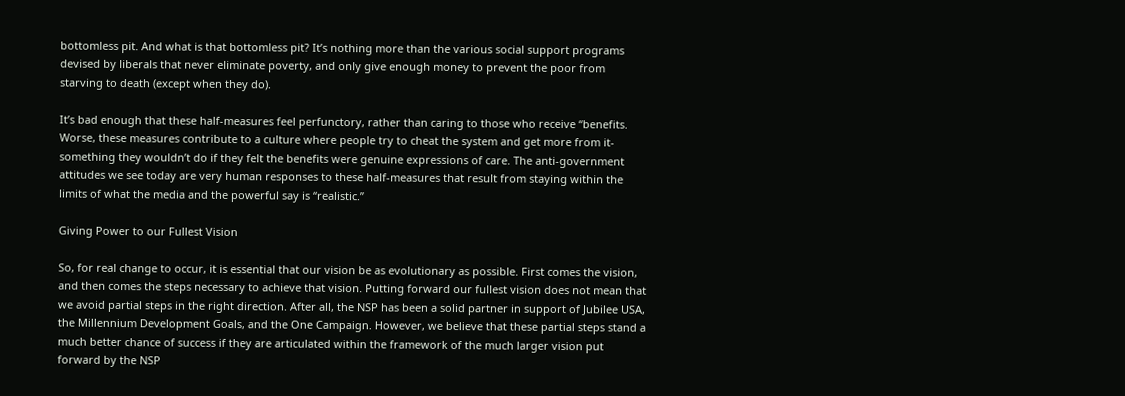bottomless pit. And what is that bottomless pit? It’s nothing more than the various social support programs devised by liberals that never eliminate poverty, and only give enough money to prevent the poor from starving to death (except when they do).

It’s bad enough that these half-measures feel perfunctory, rather than caring to those who receive “benefits. Worse, these measures contribute to a culture where people try to cheat the system and get more from it-something they wouldn’t do if they felt the benefits were genuine expressions of care. The anti-government attitudes we see today are very human responses to these half-measures that result from staying within the limits of what the media and the powerful say is “realistic.”

Giving Power to our Fullest Vision

So, for real change to occur, it is essential that our vision be as evolutionary as possible. First comes the vision, and then comes the steps necessary to achieve that vision. Putting forward our fullest vision does not mean that we avoid partial steps in the right direction. After all, the NSP has been a solid partner in support of Jubilee USA, the Millennium Development Goals, and the One Campaign. However, we believe that these partial steps stand a much better chance of success if they are articulated within the framework of the much larger vision put forward by the NSP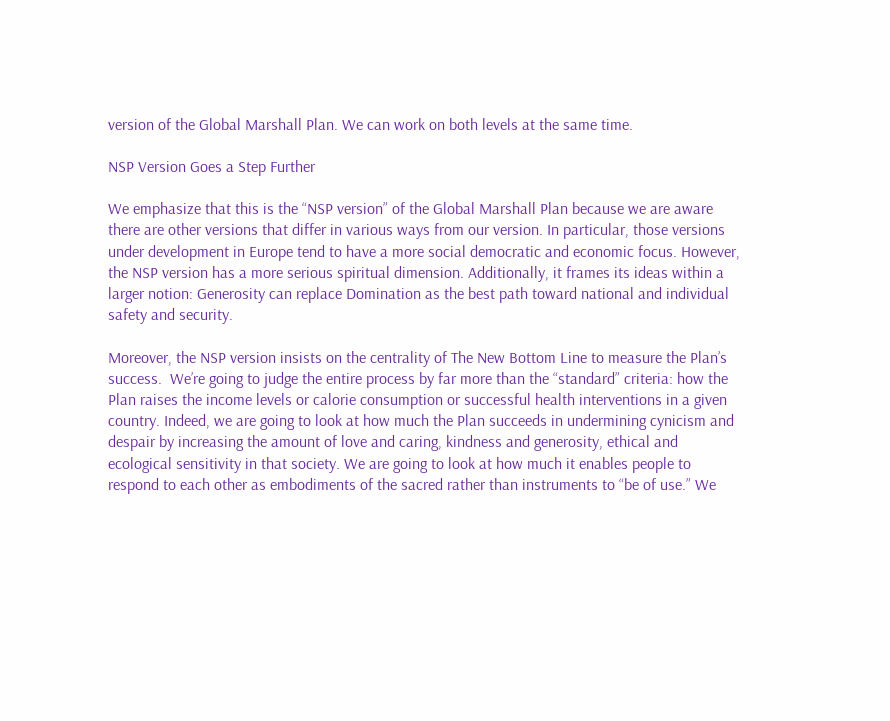version of the Global Marshall Plan. We can work on both levels at the same time.

NSP Version Goes a Step Further

We emphasize that this is the “NSP version” of the Global Marshall Plan because we are aware there are other versions that differ in various ways from our version. In particular, those versions under development in Europe tend to have a more social democratic and economic focus. However, the NSP version has a more serious spiritual dimension. Additionally, it frames its ideas within a larger notion: Generosity can replace Domination as the best path toward national and individual safety and security.

Moreover, the NSP version insists on the centrality of The New Bottom Line to measure the Plan’s success.  We’re going to judge the entire process by far more than the “standard” criteria: how the Plan raises the income levels or calorie consumption or successful health interventions in a given country. Indeed, we are going to look at how much the Plan succeeds in undermining cynicism and despair by increasing the amount of love and caring, kindness and generosity, ethical and ecological sensitivity in that society. We are going to look at how much it enables people to respond to each other as embodiments of the sacred rather than instruments to “be of use.” We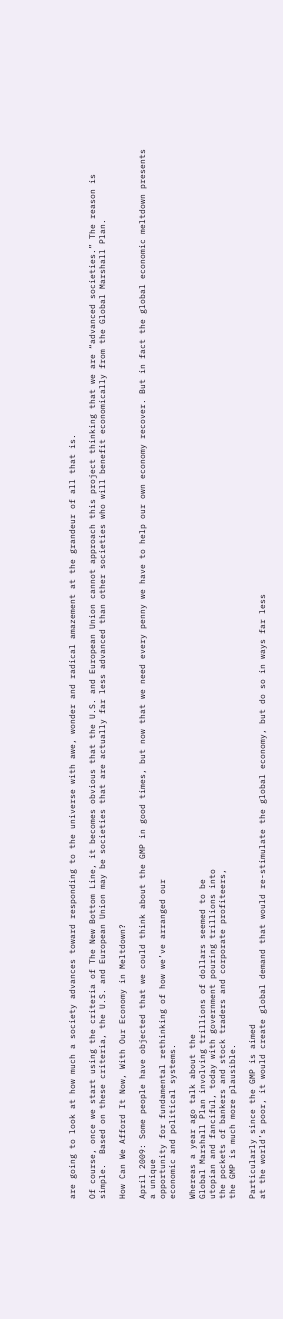are going to look at how much a society advances toward responding to the universe with awe, wonder and radical amazement at the grandeur of all that is.

Of course, once we start using the criteria of The New Bottom Line, it becomes obvious that the U.S. and European Union cannot approach this project thinking that we are “advanced societies.” The reason is simple.  Based on these criteria, the U.S. and European Union may be societies that are actually far less advanced than other societies who will benefit economically from the Global Marshall Plan.

How Can We Afford It Now, With Our Economy in Meltdown?

April 2009: Some people have objected that we could think about the GMP in good times, but now that we need every penny we have to help our own economy recover. But in fact the global economic meltdown presents a unique
opportunity for fundamental rethinking of how we’ve arranged our
economic and political systems.

Whereas a year ago talk about the
Global Marshall Plan involving trillions of dollars seemed to be
utopian and fanciful, today with government pouring trillions into
the pockets of bankers and stock traders and corporate profiteers,
the GMP is much more plausible.

Particularly since the GMP is aimed
at the world’s poor, it would create global demand that would re-stimulate the global economy, but do so in ways far less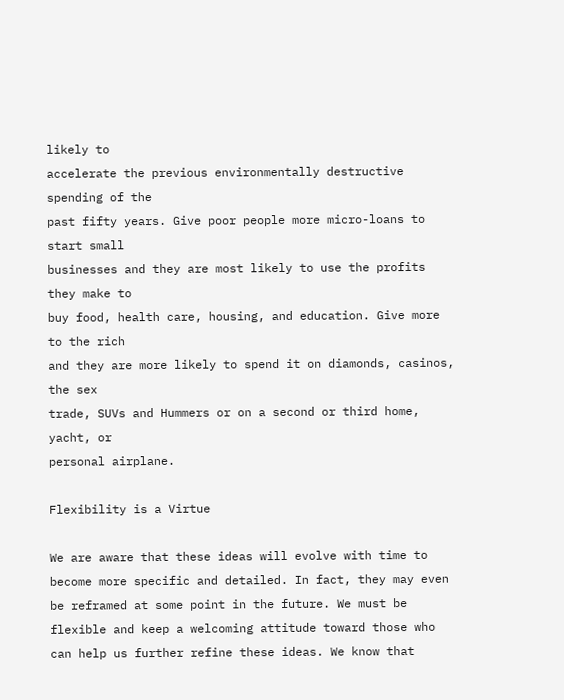likely to
accelerate the previous environmentally destructive spending of the
past fifty years. Give poor people more micro-loans to start small
businesses and they are most likely to use the profits they make to
buy food, health care, housing, and education. Give more to the rich
and they are more likely to spend it on diamonds, casinos, the sex
trade, SUVs and Hummers or on a second or third home, yacht, or
personal airplane.

Flexibility is a Virtue

We are aware that these ideas will evolve with time to become more specific and detailed. In fact, they may even be reframed at some point in the future. We must be flexible and keep a welcoming attitude toward those who can help us further refine these ideas. We know that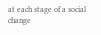at each stage of a social change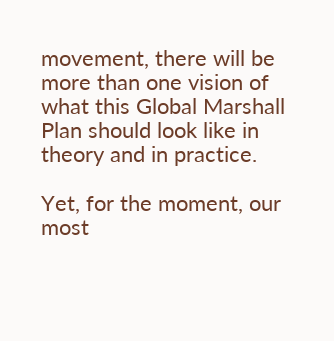movement, there will be more than one vision of what this Global Marshall Plan should look like in theory and in practice.

Yet, for the moment, our most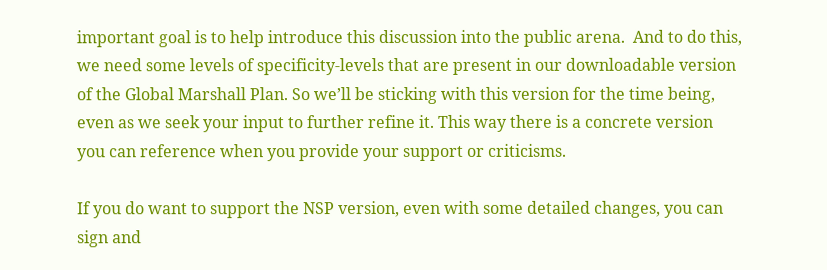important goal is to help introduce this discussion into the public arena.  And to do this, we need some levels of specificity-levels that are present in our downloadable version of the Global Marshall Plan. So we’ll be sticking with this version for the time being, even as we seek your input to further refine it. This way there is a concrete version you can reference when you provide your support or criticisms.

If you do want to support the NSP version, even with some detailed changes, you can sign and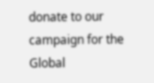donate to our campaign for the Global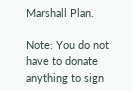Marshall Plan.

Note: You do not have to donate anything to sign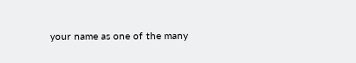your name as one of the many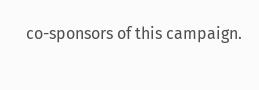co-sponsors of this campaign.